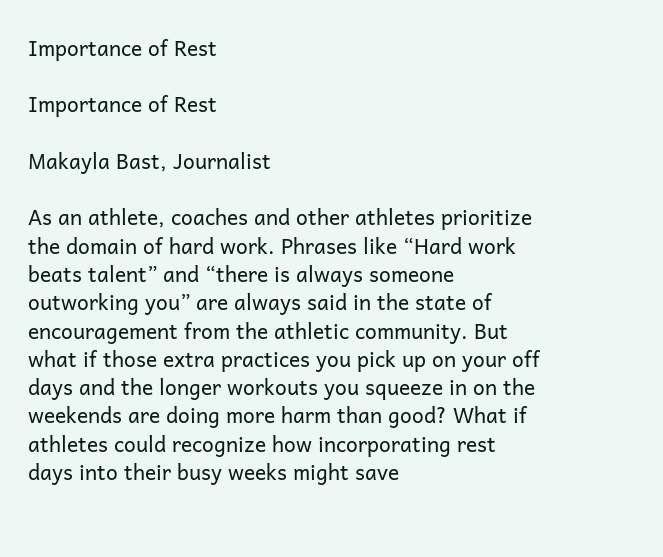Importance of Rest

Importance of Rest

Makayla Bast, Journalist

As an athlete, coaches and other athletes prioritize the domain of hard work. Phrases like “Hard work beats talent” and “there is always someone outworking you” are always said in the state of encouragement from the athletic community. But what if those extra practices you pick up on your off days and the longer workouts you squeeze in on the weekends are doing more harm than good? What if athletes could recognize how incorporating rest days into their busy weeks might save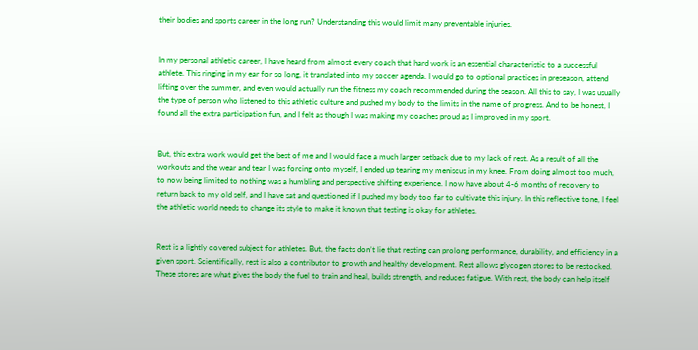their bodies and sports career in the long run? Understanding this would limit many preventable injuries.


In my personal athletic career, I have heard from almost every coach that hard work is an essential characteristic to a successful athlete. This ringing in my ear for so long, it translated into my soccer agenda. I would go to optional practices in preseason, attend lifting over the summer, and even would actually run the fitness my coach recommended during the season. All this to say, I was usually the type of person who listened to this athletic culture and pushed my body to the limits in the name of progress. And to be honest, I found all the extra participation fun, and I felt as though I was making my coaches proud as I improved in my sport.


But, this extra work would get the best of me and I would face a much larger setback due to my lack of rest. As a result of all the workouts and the wear and tear I was forcing onto myself, I ended up tearing my meniscus in my knee. From doing almost too much, to now being limited to nothing was a humbling and perspective shifting experience. I now have about 4-6 months of recovery to return back to my old self, and I have sat and questioned if I pushed my body too far to cultivate this injury. In this reflective tone, I feel the athletic world needs to change its style to make it known that testing is okay for athletes.


Rest is a lightly covered subject for athletes. But, the facts don’t lie that resting can prolong performance, durability, and efficiency in a given sport. Scientifically, rest is also a contributor to growth and healthy development. Rest allows glycogen stores to be restocked. These stores are what gives the body the fuel to train and heal, builds strength, and reduces fatigue. With rest, the body can help itself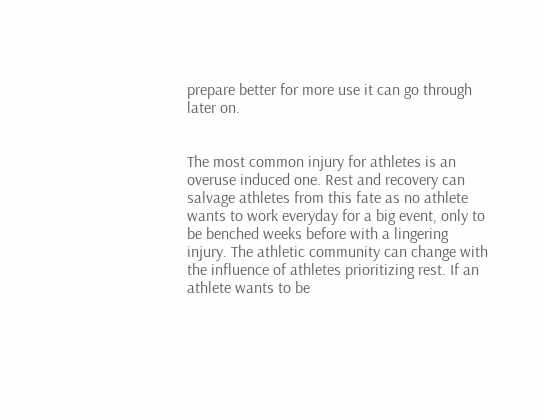prepare better for more use it can go through later on.


The most common injury for athletes is an overuse induced one. Rest and recovery can salvage athletes from this fate as no athlete wants to work everyday for a big event, only to be benched weeks before with a lingering injury. The athletic community can change with the influence of athletes prioritizing rest. If an athlete wants to be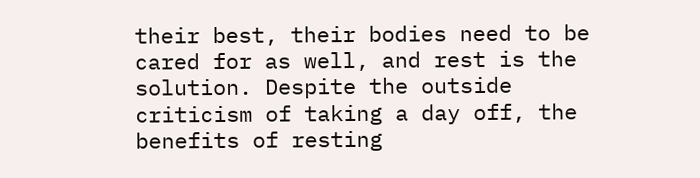their best, their bodies need to be cared for as well, and rest is the solution. Despite the outside criticism of taking a day off, the benefits of resting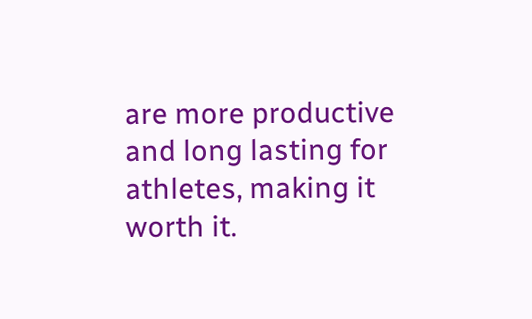are more productive and long lasting for athletes, making it worth it.